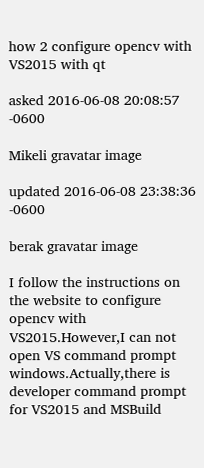how 2 configure opencv with VS2015 with qt

asked 2016-06-08 20:08:57 -0600

Mikeli gravatar image

updated 2016-06-08 23:38:36 -0600

berak gravatar image

I follow the instructions on the website to configure opencv with VS2015.However,I can not open VS command prompt windows.Actually,there is developer command prompt for VS2015 and MSBuild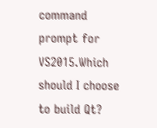command prompt for VS2015.Which should I choose to build Qt?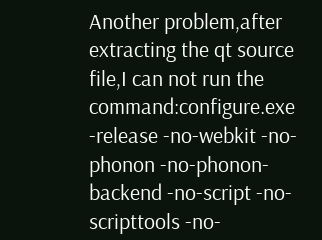Another problem,after extracting the qt source file,I can not run the command:configure.exe -release -no-webkit -no-phonon -no-phonon-backend -no-script -no-scripttools -no-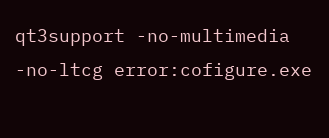qt3support -no-multimedia -no-ltcg error:cofigure.exe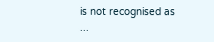is not recognised as ...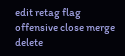edit retag flag offensive close merge delete